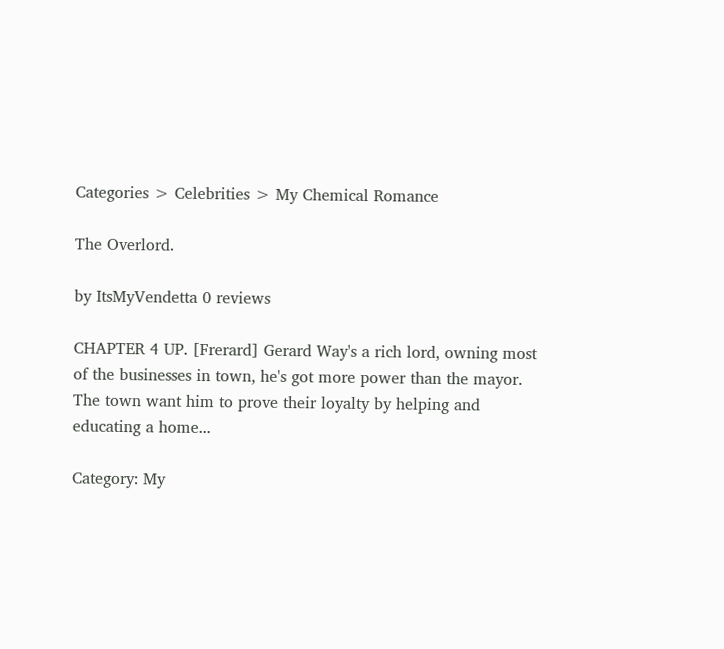Categories > Celebrities > My Chemical Romance

The Overlord.

by ItsMyVendetta 0 reviews

CHAPTER 4 UP. [Frerard] Gerard Way's a rich lord, owning most of the businesses in town, he's got more power than the mayor. The town want him to prove their loyalty by helping and educating a home...

Category: My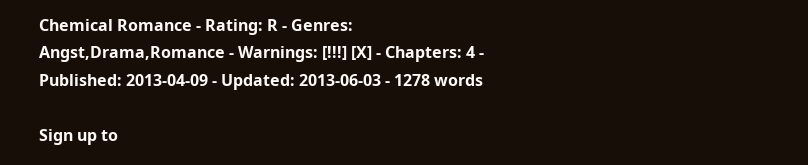Chemical Romance - Rating: R - Genres: Angst,Drama,Romance - Warnings: [!!!] [X] - Chapters: 4 - Published: 2013-04-09 - Updated: 2013-06-03 - 1278 words

Sign up to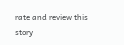rate and review this story